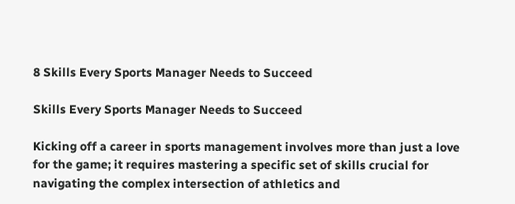8 Skills Every Sports Manager Needs to Succeed

Skills Every Sports Manager Needs to Succeed

Kicking off a career in sports management involves more than just a love for the game; it requires mastering a specific set of skills crucial for navigating the complex intersection of athletics and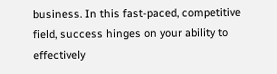business. In this fast-paced, competitive field, success hinges on your ability to effectively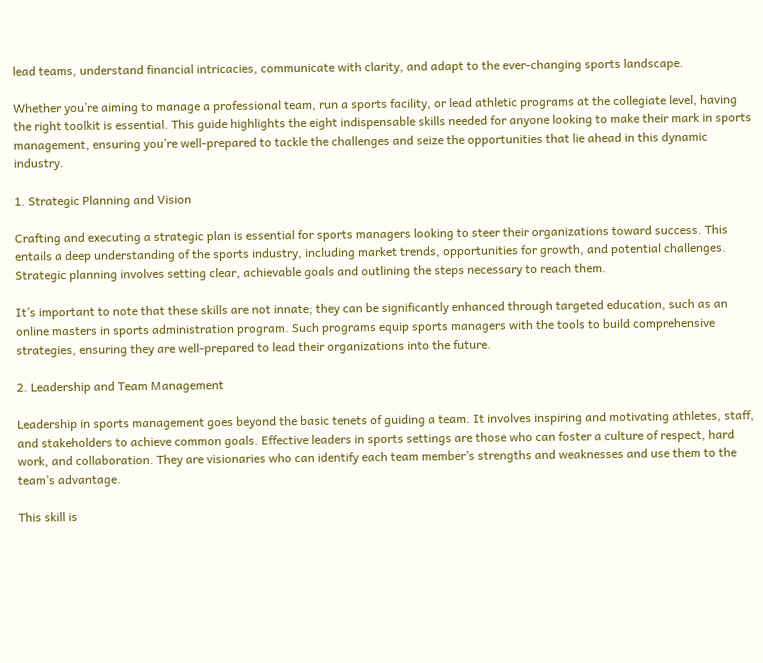lead teams, understand financial intricacies, communicate with clarity, and adapt to the ever-changing sports landscape.

Whether you’re aiming to manage a professional team, run a sports facility, or lead athletic programs at the collegiate level, having the right toolkit is essential. This guide highlights the eight indispensable skills needed for anyone looking to make their mark in sports management, ensuring you’re well-prepared to tackle the challenges and seize the opportunities that lie ahead in this dynamic industry.

1. Strategic Planning and Vision

Crafting and executing a strategic plan is essential for sports managers looking to steer their organizations toward success. This entails a deep understanding of the sports industry, including market trends, opportunities for growth, and potential challenges. Strategic planning involves setting clear, achievable goals and outlining the steps necessary to reach them.

It’s important to note that these skills are not innate; they can be significantly enhanced through targeted education, such as an online masters in sports administration program. Such programs equip sports managers with the tools to build comprehensive strategies, ensuring they are well-prepared to lead their organizations into the future.

2. Leadership and Team Management

Leadership in sports management goes beyond the basic tenets of guiding a team. It involves inspiring and motivating athletes, staff, and stakeholders to achieve common goals. Effective leaders in sports settings are those who can foster a culture of respect, hard work, and collaboration. They are visionaries who can identify each team member’s strengths and weaknesses and use them to the team’s advantage.

This skill is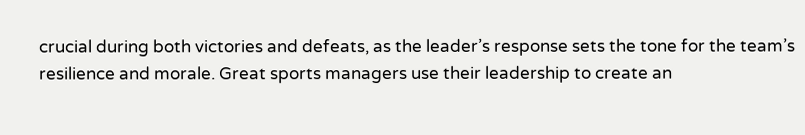crucial during both victories and defeats, as the leader’s response sets the tone for the team’s resilience and morale. Great sports managers use their leadership to create an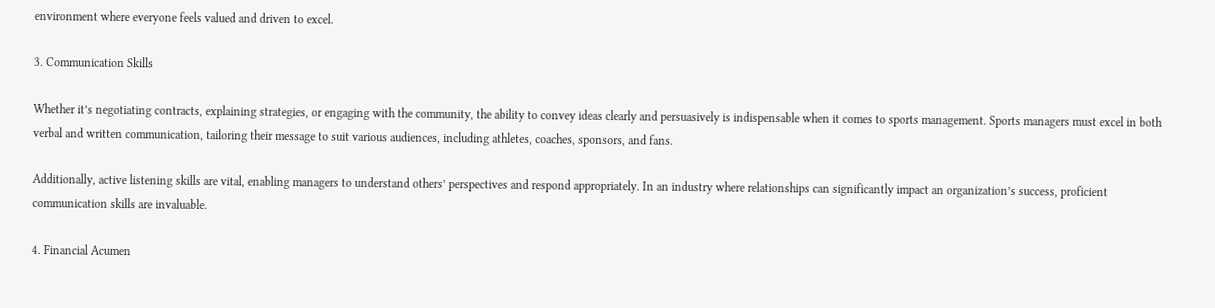environment where everyone feels valued and driven to excel.

3. Communication Skills

Whether it’s negotiating contracts, explaining strategies, or engaging with the community, the ability to convey ideas clearly and persuasively is indispensable when it comes to sports management. Sports managers must excel in both verbal and written communication, tailoring their message to suit various audiences, including athletes, coaches, sponsors, and fans.

Additionally, active listening skills are vital, enabling managers to understand others’ perspectives and respond appropriately. In an industry where relationships can significantly impact an organization’s success, proficient communication skills are invaluable.

4. Financial Acumen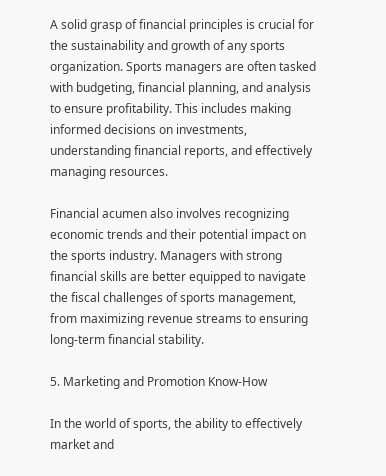A solid grasp of financial principles is crucial for the sustainability and growth of any sports organization. Sports managers are often tasked with budgeting, financial planning, and analysis to ensure profitability. This includes making informed decisions on investments, understanding financial reports, and effectively managing resources.

Financial acumen also involves recognizing economic trends and their potential impact on the sports industry. Managers with strong financial skills are better equipped to navigate the fiscal challenges of sports management, from maximizing revenue streams to ensuring long-term financial stability.

5. Marketing and Promotion Know-How

In the world of sports, the ability to effectively market and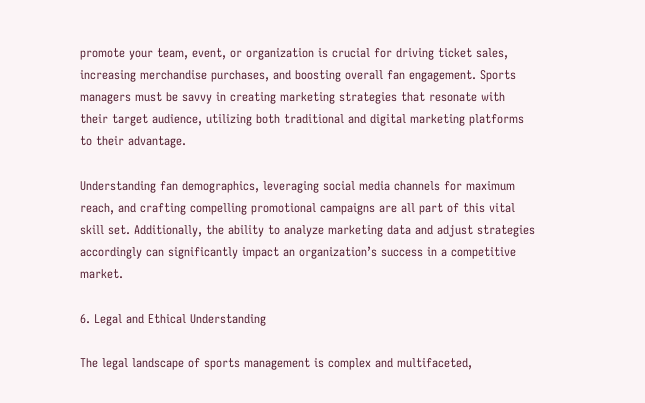promote your team, event, or organization is crucial for driving ticket sales, increasing merchandise purchases, and boosting overall fan engagement. Sports managers must be savvy in creating marketing strategies that resonate with their target audience, utilizing both traditional and digital marketing platforms to their advantage.

Understanding fan demographics, leveraging social media channels for maximum reach, and crafting compelling promotional campaigns are all part of this vital skill set. Additionally, the ability to analyze marketing data and adjust strategies accordingly can significantly impact an organization’s success in a competitive market.

6. Legal and Ethical Understanding

The legal landscape of sports management is complex and multifaceted,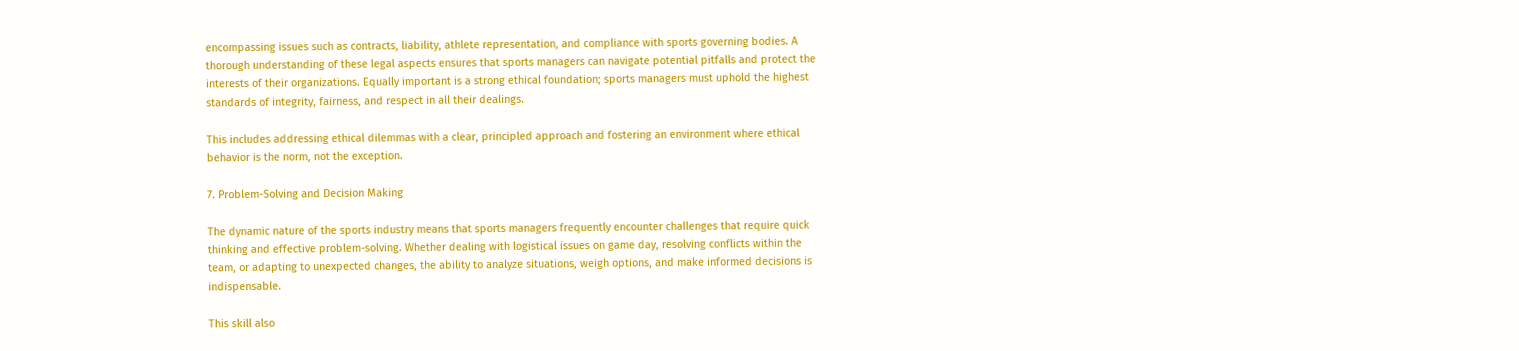encompassing issues such as contracts, liability, athlete representation, and compliance with sports governing bodies. A thorough understanding of these legal aspects ensures that sports managers can navigate potential pitfalls and protect the interests of their organizations. Equally important is a strong ethical foundation; sports managers must uphold the highest standards of integrity, fairness, and respect in all their dealings.

This includes addressing ethical dilemmas with a clear, principled approach and fostering an environment where ethical behavior is the norm, not the exception.

7. Problem-Solving and Decision Making

The dynamic nature of the sports industry means that sports managers frequently encounter challenges that require quick thinking and effective problem-solving. Whether dealing with logistical issues on game day, resolving conflicts within the team, or adapting to unexpected changes, the ability to analyze situations, weigh options, and make informed decisions is indispensable.

This skill also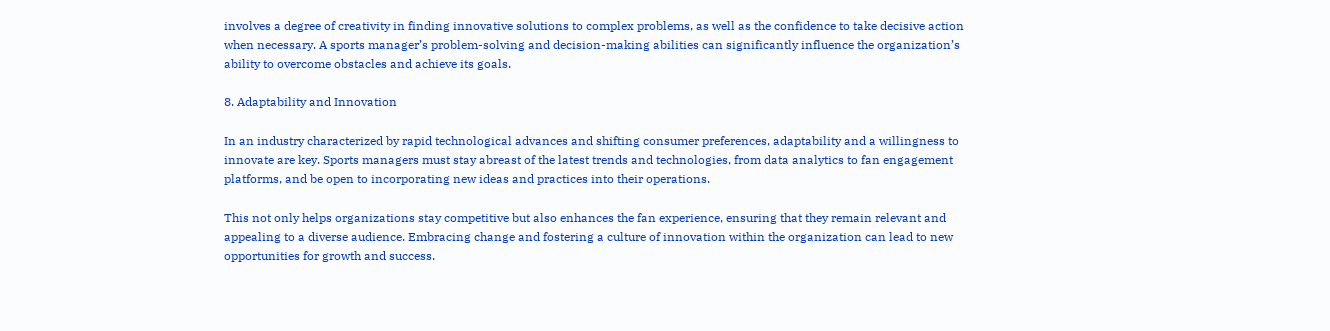involves a degree of creativity in finding innovative solutions to complex problems, as well as the confidence to take decisive action when necessary. A sports manager’s problem-solving and decision-making abilities can significantly influence the organization’s ability to overcome obstacles and achieve its goals.

8. Adaptability and Innovation

In an industry characterized by rapid technological advances and shifting consumer preferences, adaptability and a willingness to innovate are key. Sports managers must stay abreast of the latest trends and technologies, from data analytics to fan engagement platforms, and be open to incorporating new ideas and practices into their operations.

This not only helps organizations stay competitive but also enhances the fan experience, ensuring that they remain relevant and appealing to a diverse audience. Embracing change and fostering a culture of innovation within the organization can lead to new opportunities for growth and success.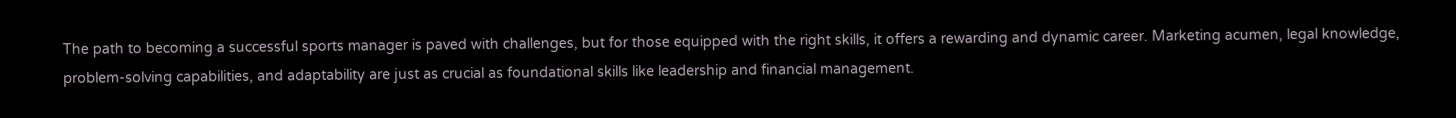The path to becoming a successful sports manager is paved with challenges, but for those equipped with the right skills, it offers a rewarding and dynamic career. Marketing acumen, legal knowledge, problem-solving capabilities, and adaptability are just as crucial as foundational skills like leadership and financial management.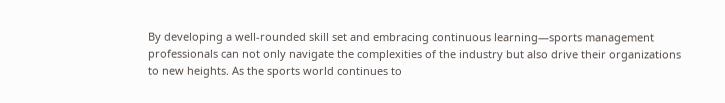By developing a well-rounded skill set and embracing continuous learning—sports management professionals can not only navigate the complexities of the industry but also drive their organizations to new heights. As the sports world continues to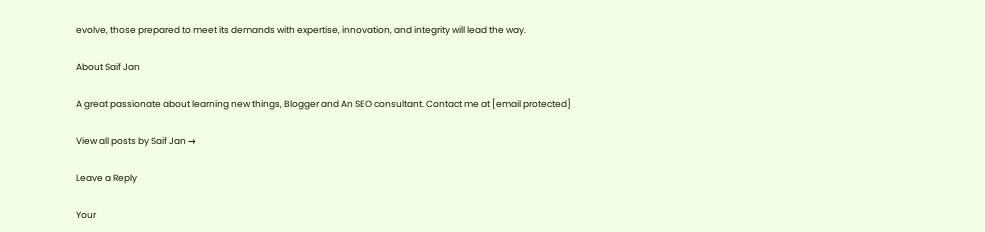evolve, those prepared to meet its demands with expertise, innovation, and integrity will lead the way.

About Saif Jan

A great passionate about learning new things, Blogger and An SEO consultant. Contact me at [email protected]

View all posts by Saif Jan →

Leave a Reply

Your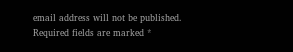email address will not be published. Required fields are marked *